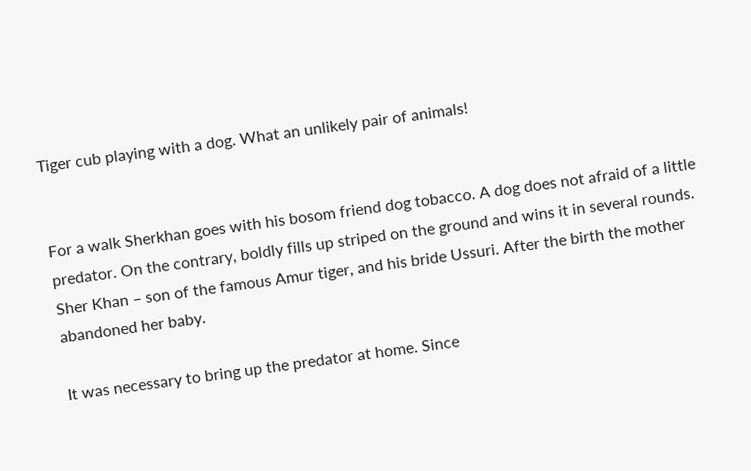Tiger cub playing with a dog. What an unlikely pair of animals!


For a walk Sherkhan goes with his bosom friend dog tobacco. A dog does not afraid of a little predator. On the contrary, boldly fills up striped on the ground and wins it in several rounds. Sher Khan – son of the famous Amur tiger, and his bride Ussuri. After the birth the mother abandoned her baby.

It was necessary to bring up the predator at home. Since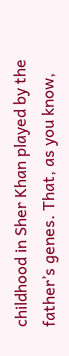childhood in Sher Khan played by the father’s genes. That, as you know,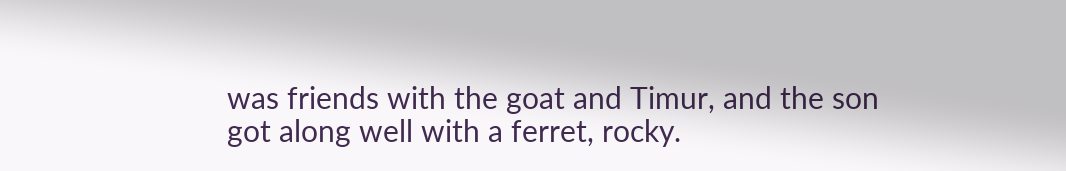was friends with the goat and Timur, and the son got along well with a ferret, rocky.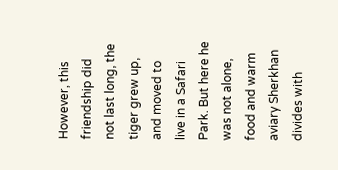However, this friendship did not last long, the tiger grew up, and moved to live in a Safari Park. But here he was not alone, food and warm aviary Sherkhan divides with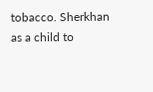tobacco. Sherkhan as a child to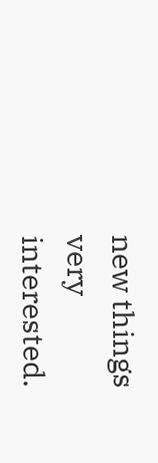new things very interested.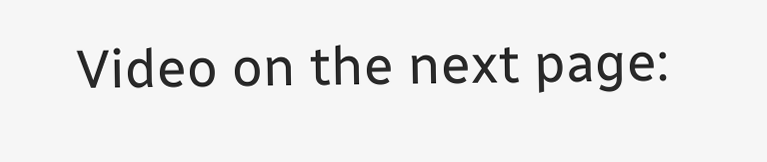Video on the next page: